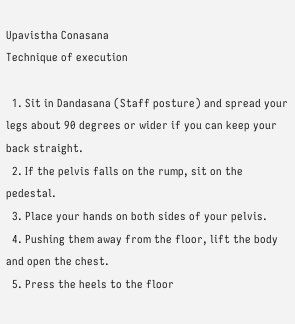Upavistha Conasana
Technique of execution

  1. Sit in Dandasana (Staff posture) and spread your legs about 90 degrees or wider if you can keep your back straight.
  2. If the pelvis falls on the rump, sit on the pedestal.
  3. Place your hands on both sides of your pelvis.
  4. Pushing them away from the floor, lift the body and open the chest.
  5. Press the heels to the floor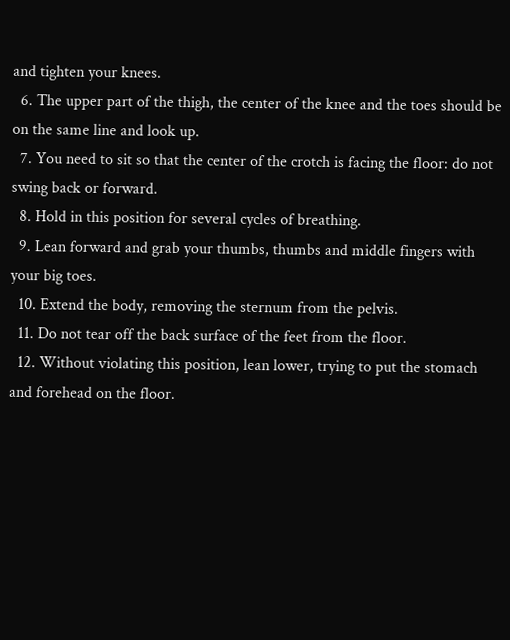and tighten your knees.
  6. The upper part of the thigh, the center of the knee and the toes should be on the same line and look up.
  7. You need to sit so that the center of the crotch is facing the floor: do not swing back or forward.
  8. Hold in this position for several cycles of breathing.
  9. Lean forward and grab your thumbs, thumbs and middle fingers with your big toes.
  10. Extend the body, removing the sternum from the pelvis.
  11. Do not tear off the back surface of the feet from the floor.
  12. Without violating this position, lean lower, trying to put the stomach and forehead on the floor.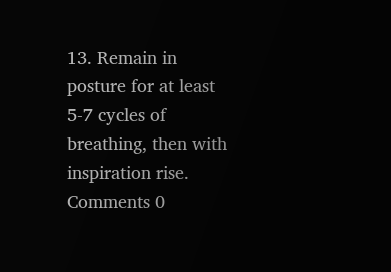13. Remain in posture for at least 5-7 cycles of breathing, then with inspiration rise.
Comments 0